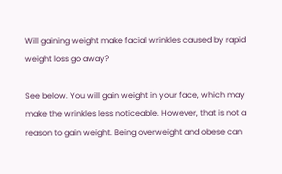Will gaining weight make facial wrinkles caused by rapid weight loss go away?

See below. You will gain weight in your face, which may make the wrinkles less noticeable. However, that is not a reason to gain weight. Being overweight and obese can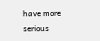have more serious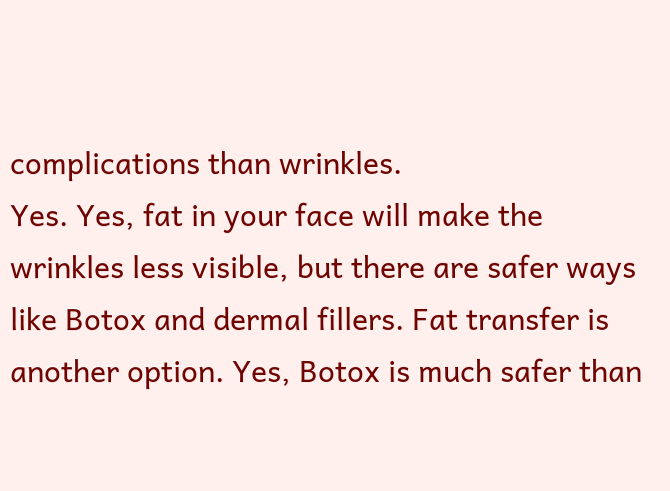complications than wrinkles.
Yes. Yes, fat in your face will make the wrinkles less visible, but there are safer ways like Botox and dermal fillers. Fat transfer is another option. Yes, Botox is much safer than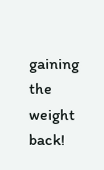gaining the weight back!